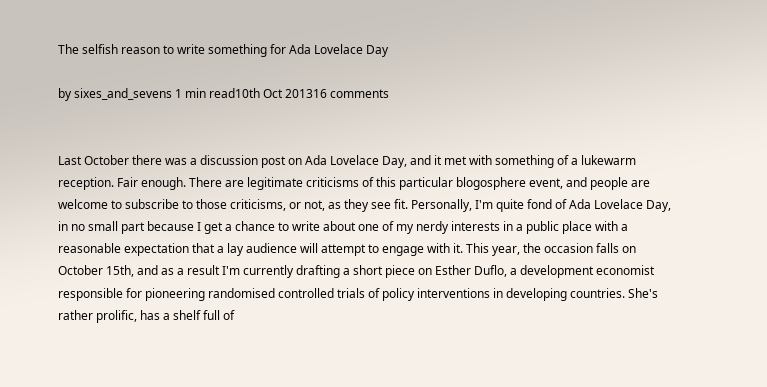The selfish reason to write something for Ada Lovelace Day

by sixes_and_sevens 1 min read10th Oct 201316 comments


Last October there was a discussion post on Ada Lovelace Day, and it met with something of a lukewarm reception. Fair enough. There are legitimate criticisms of this particular blogosphere event, and people are welcome to subscribe to those criticisms, or not, as they see fit. Personally, I'm quite fond of Ada Lovelace Day, in no small part because I get a chance to write about one of my nerdy interests in a public place with a reasonable expectation that a lay audience will attempt to engage with it. This year, the occasion falls on October 15th, and as a result I'm currently drafting a short piece on Esther Duflo, a development economist responsible for pioneering randomised controlled trials of policy interventions in developing countries. She's rather prolific, has a shelf full of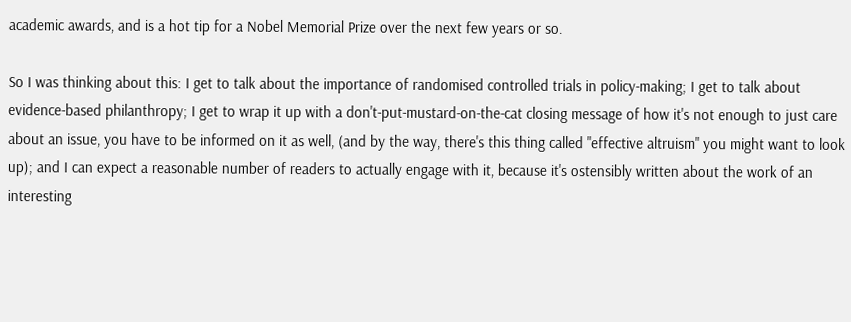academic awards, and is a hot tip for a Nobel Memorial Prize over the next few years or so.

So I was thinking about this: I get to talk about the importance of randomised controlled trials in policy-making; I get to talk about evidence-based philanthropy; I get to wrap it up with a don't-put-mustard-on-the-cat closing message of how it's not enough to just care about an issue, you have to be informed on it as well, (and by the way, there's this thing called "effective altruism" you might want to look up); and I can expect a reasonable number of readers to actually engage with it, because it's ostensibly written about the work of an interesting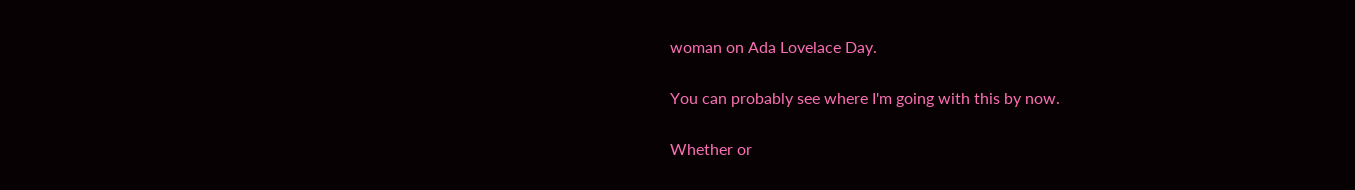woman on Ada Lovelace Day.

You can probably see where I'm going with this by now.

Whether or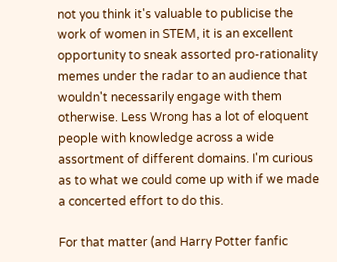not you think it's valuable to publicise the work of women in STEM, it is an excellent opportunity to sneak assorted pro-rationality memes under the radar to an audience that wouldn't necessarily engage with them otherwise. Less Wrong has a lot of eloquent people with knowledge across a wide assortment of different domains. I'm curious as to what we could come up with if we made a concerted effort to do this.

For that matter (and Harry Potter fanfic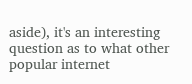aside), it's an interesting question as to what other popular internet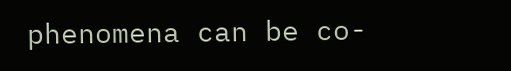phenomena can be co-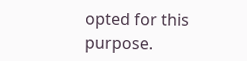opted for this purpose.